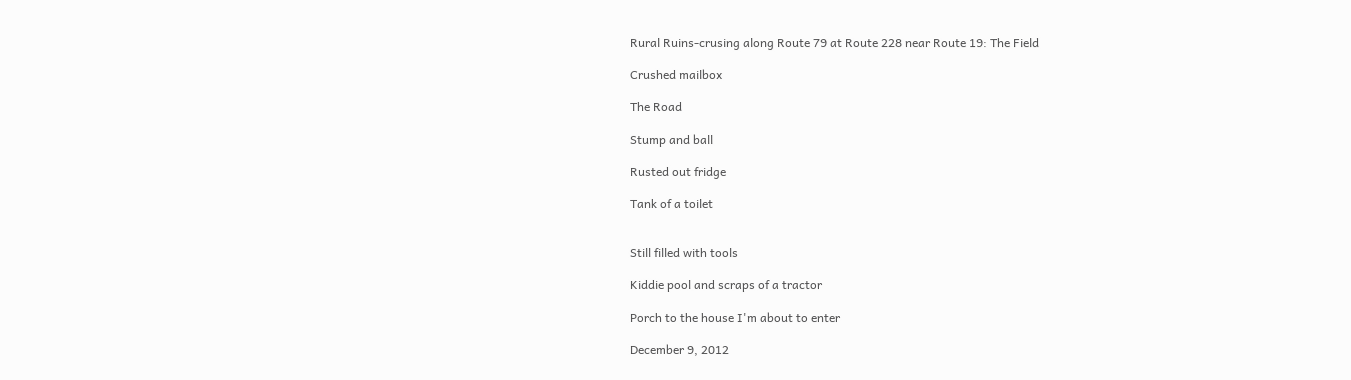Rural Ruins-crusing along Route 79 at Route 228 near Route 19: The Field

Crushed mailbox

The Road

Stump and ball

Rusted out fridge

Tank of a toilet


Still filled with tools

Kiddie pool and scraps of a tractor

Porch to the house I'm about to enter

December 9, 2012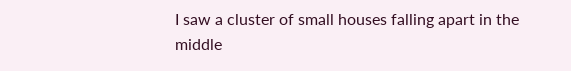I saw a cluster of small houses falling apart in the middle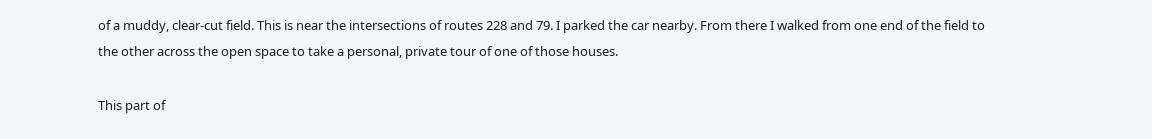of a muddy, clear-cut field. This is near the intersections of routes 228 and 79. I parked the car nearby. From there I walked from one end of the field to the other across the open space to take a personal, private tour of one of those houses.

This part of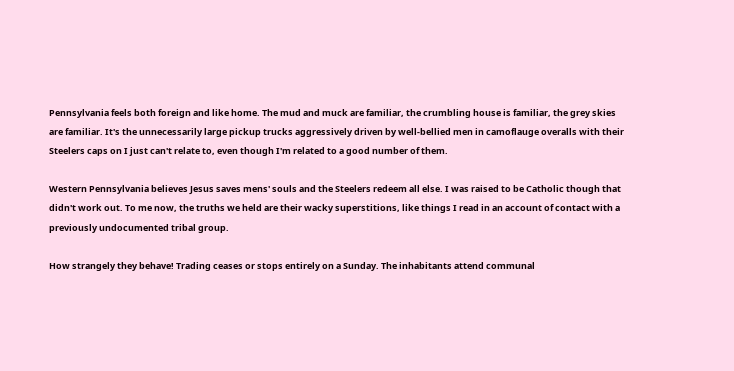Pennsylvania feels both foreign and like home. The mud and muck are familiar, the crumbling house is familiar, the grey skies are familiar. It's the unnecessarily large pickup trucks aggressively driven by well-bellied men in camoflauge overalls with their Steelers caps on I just can't relate to, even though I'm related to a good number of them.

Western Pennsylvania believes Jesus saves mens' souls and the Steelers redeem all else. I was raised to be Catholic though that didn't work out. To me now, the truths we held are their wacky superstitions, like things I read in an account of contact with a previously undocumented tribal group.

How strangely they behave! Trading ceases or stops entirely on a Sunday. The inhabitants attend communal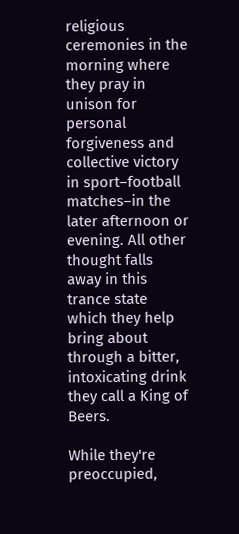religious ceremonies in the morning where they pray in unison for personal forgiveness and collective victory in sport–football matches–in the later afternoon or evening. All other thought falls away in this trance state which they help bring about through a bitter, intoxicating drink they call a King of Beers.

While they're preoccupied,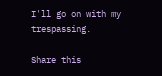I'll go on with my trespassing.

Share this